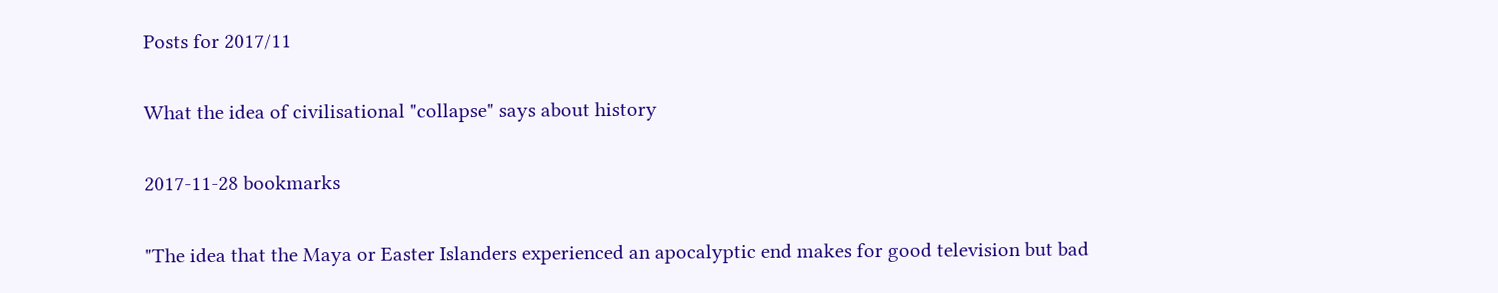Posts for 2017/11

What the idea of civilisational "collapse" says about history

2017-11-28 bookmarks

"The idea that the Maya or Easter Islanders experienced an apocalyptic end makes for good television but bad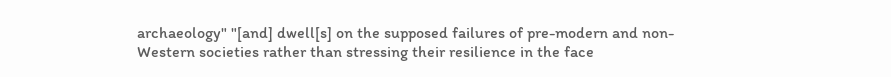archaeology" "[and] dwell[s] on the supposed failures of pre-modern and non-Western societies rather than stressing their resilience in the face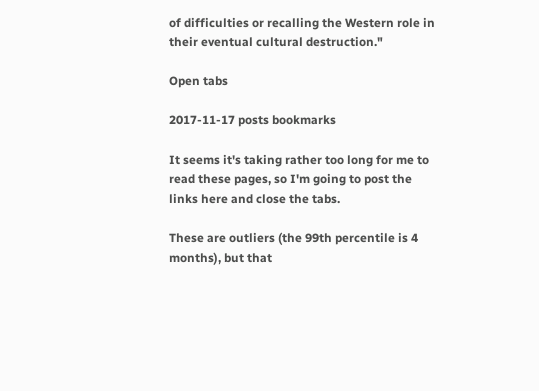of difficulties or recalling the Western role in their eventual cultural destruction."

Open tabs

2017-11-17 posts bookmarks

It seems it's taking rather too long for me to read these pages, so I'm going to post the links here and close the tabs.

These are outliers (the 99th percentile is 4 months), but that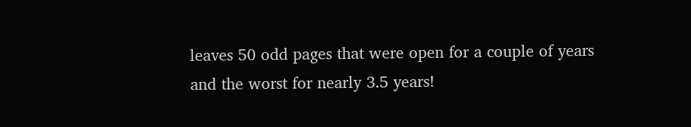leaves 50 odd pages that were open for a couple of years and the worst for nearly 3.5 years!